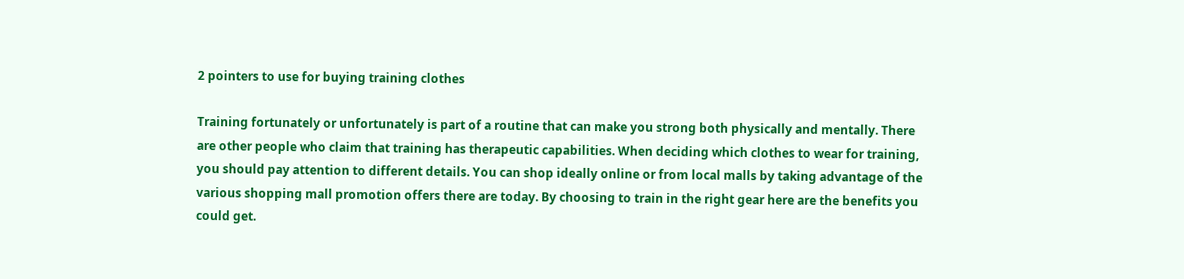2 pointers to use for buying training clothes

Training fortunately or unfortunately is part of a routine that can make you strong both physically and mentally. There are other people who claim that training has therapeutic capabilities. When deciding which clothes to wear for training, you should pay attention to different details. You can shop ideally online or from local malls by taking advantage of the various shopping mall promotion offers there are today. By choosing to train in the right gear here are the benefits you could get.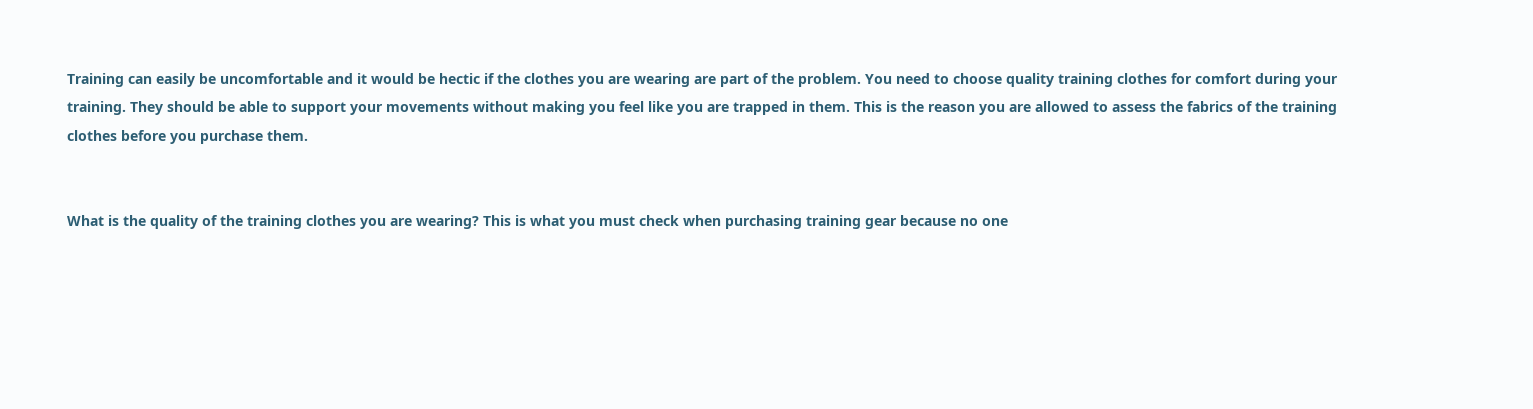Training can easily be uncomfortable and it would be hectic if the clothes you are wearing are part of the problem. You need to choose quality training clothes for comfort during your training. They should be able to support your movements without making you feel like you are trapped in them. This is the reason you are allowed to assess the fabrics of the training clothes before you purchase them.


What is the quality of the training clothes you are wearing? This is what you must check when purchasing training gear because no one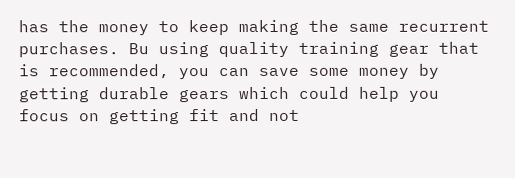has the money to keep making the same recurrent purchases. Bu using quality training gear that is recommended, you can save some money by getting durable gears which could help you focus on getting fit and not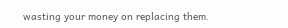wasting your money on replacing them.